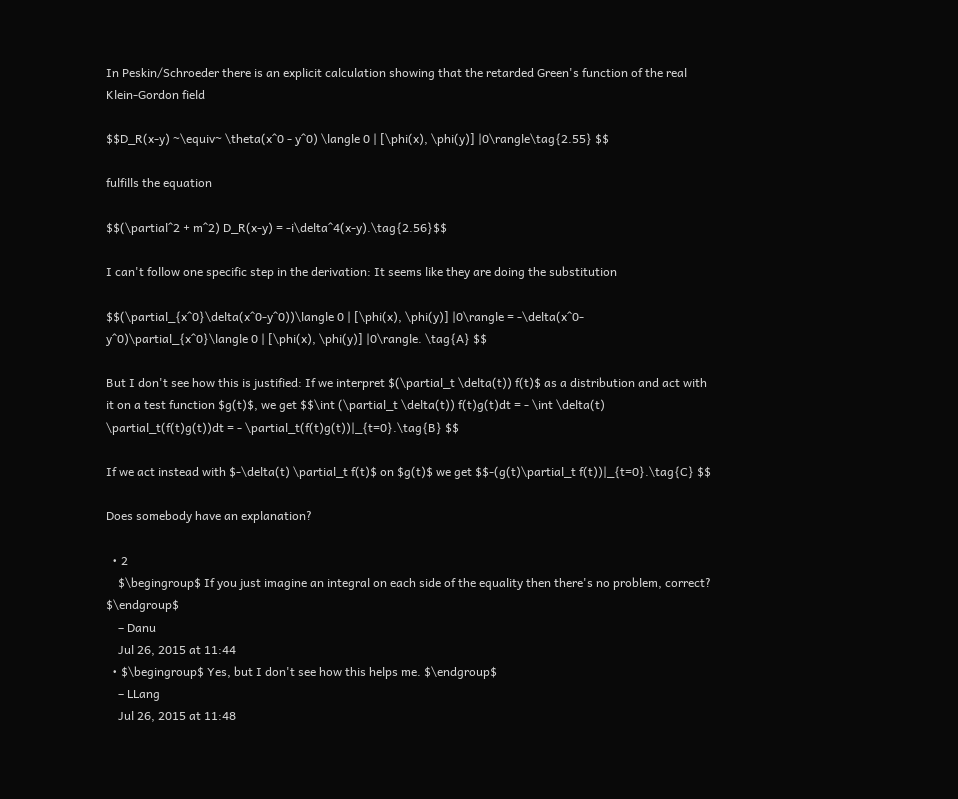In Peskin/Schroeder there is an explicit calculation showing that the retarded Green's function of the real Klein-Gordon field

$$D_R(x-y) ~\equiv~ \theta(x^0 - y^0) \langle 0 | [\phi(x), \phi(y)] |0\rangle\tag{2.55} $$

fulfills the equation

$$(\partial^2 + m^2) D_R(x-y) = -i\delta^4(x-y).\tag{2.56}$$

I can't follow one specific step in the derivation: It seems like they are doing the substitution

$$(\partial_{x^0}\delta(x^0-y^0))\langle 0 | [\phi(x), \phi(y)] |0\rangle = -\delta(x^0-y^0)\partial_{x^0}\langle 0 | [\phi(x), \phi(y)] |0\rangle. \tag{A} $$

But I don't see how this is justified: If we interpret $(\partial_t \delta(t)) f(t)$ as a distribution and act with it on a test function $g(t)$, we get $$\int (\partial_t \delta(t)) f(t)g(t)dt = - \int \delta(t) \partial_t(f(t)g(t))dt = - \partial_t(f(t)g(t))|_{t=0}.\tag{B} $$

If we act instead with $-\delta(t) \partial_t f(t)$ on $g(t)$ we get $$-(g(t)\partial_t f(t))|_{t=0}.\tag{C} $$

Does somebody have an explanation?

  • 2
    $\begingroup$ If you just imagine an integral on each side of the equality then there's no problem, correct? $\endgroup$
    – Danu
    Jul 26, 2015 at 11:44
  • $\begingroup$ Yes, but I don't see how this helps me. $\endgroup$
    – LLang
    Jul 26, 2015 at 11:48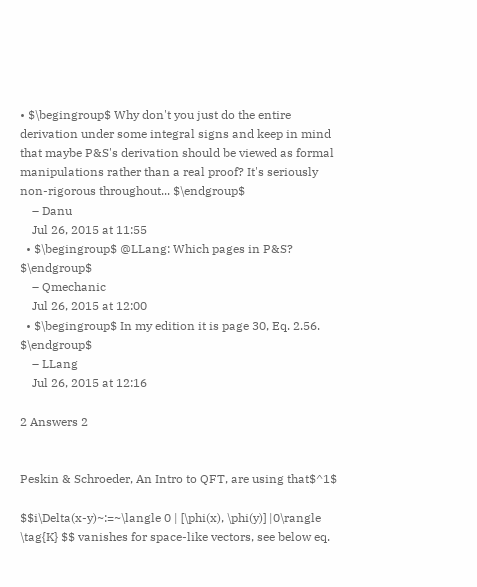• $\begingroup$ Why don't you just do the entire derivation under some integral signs and keep in mind that maybe P&S's derivation should be viewed as formal manipulations rather than a real proof? It's seriously non-rigorous throughout... $\endgroup$
    – Danu
    Jul 26, 2015 at 11:55
  • $\begingroup$ @LLang: Which pages in P&S? $\endgroup$
    – Qmechanic
    Jul 26, 2015 at 12:00
  • $\begingroup$ In my edition it is page 30, Eq. 2.56. $\endgroup$
    – LLang
    Jul 26, 2015 at 12:16

2 Answers 2


Peskin & Schroeder, An Intro to QFT, are using that$^1$

$$i\Delta(x-y)~:=~\langle 0 | [\phi(x), \phi(y)] |0\rangle \tag{K} $$ vanishes for space-like vectors, see below eq.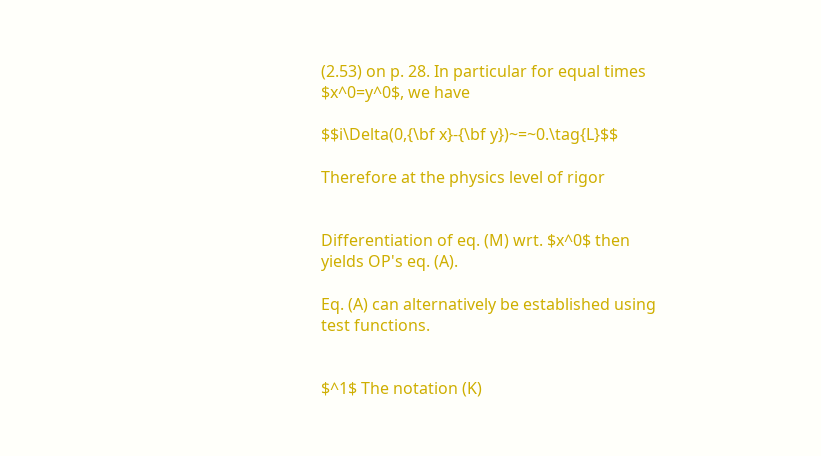(2.53) on p. 28. In particular for equal times $x^0=y^0$, we have

$$i\Delta(0,{\bf x}-{\bf y})~=~0.\tag{L}$$

Therefore at the physics level of rigor


Differentiation of eq. (M) wrt. $x^0$ then yields OP's eq. (A).

Eq. (A) can alternatively be established using test functions.


$^1$ The notation (K)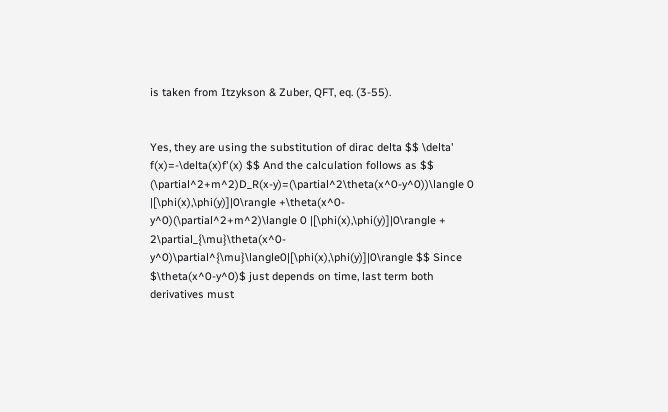is taken from Itzykson & Zuber, QFT, eq. (3-55).


Yes, they are using the substitution of dirac delta $$ \delta' f(x)=-\delta(x)f'(x) $$ And the calculation follows as $$ (\partial^2+m^2)D_R(x-y)=(\partial^2\theta(x^0-y^0))\langle 0 |[\phi(x),\phi(y)]|0\rangle +\theta(x^0-y^0)(\partial^2+m^2)\langle 0 |[\phi(x),\phi(y)]|0\rangle + 2\partial_{\mu}\theta(x^0-y^0)\partial^{\mu}\langle0|[\phi(x),\phi(y)]|0\rangle $$ Since $\theta(x^0-y^0)$ just depends on time, last term both derivatives must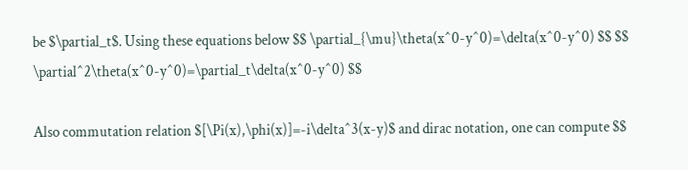be $\partial_t$. Using these equations below $$ \partial_{\mu}\theta(x^0-y^0)=\delta(x^0-y^0) $$ $$ \partial^2\theta(x^0-y^0)=\partial_t\delta(x^0-y^0) $$

Also commutation relation $[\Pi(x),\phi(x)]=-i\delta^3(x-y)$ and dirac notation, one can compute $$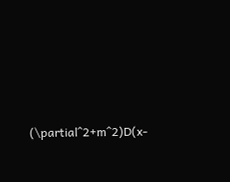(\partial^2+m^2)D(x-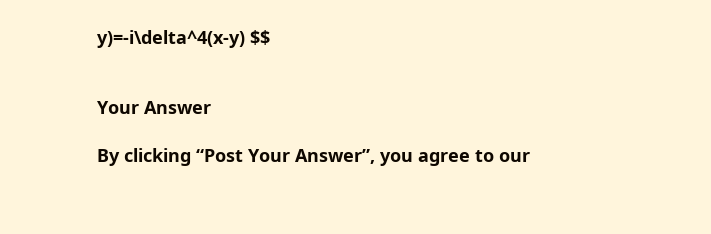y)=-i\delta^4(x-y) $$


Your Answer

By clicking “Post Your Answer”, you agree to our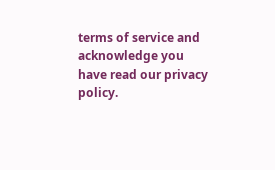terms of service and acknowledge you have read our privacy policy.